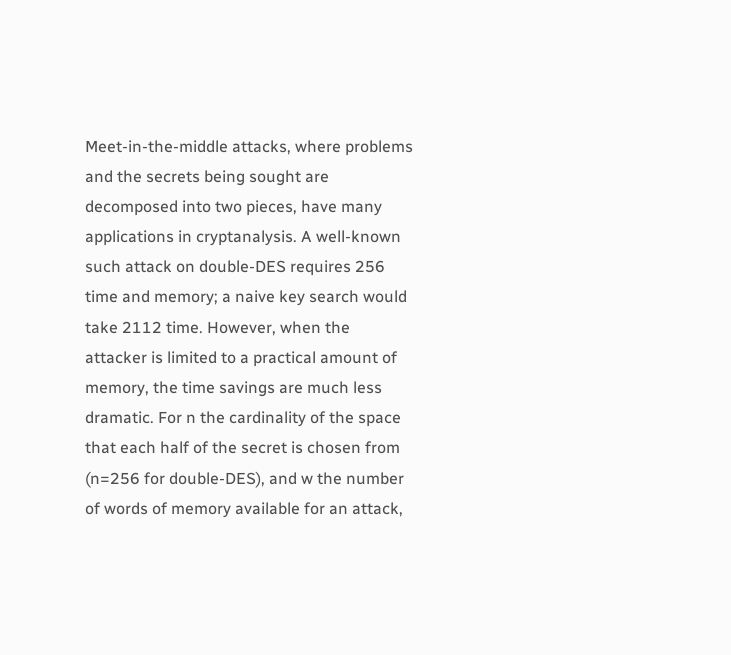Meet-in-the-middle attacks, where problems and the secrets being sought are decomposed into two pieces, have many applications in cryptanalysis. A well-known such attack on double-DES requires 256 time and memory; a naive key search would take 2112 time. However, when the attacker is limited to a practical amount of memory, the time savings are much less dramatic. For n the cardinality of the space that each half of the secret is chosen from (n=256 for double-DES), and w the number of words of memory available for an attack,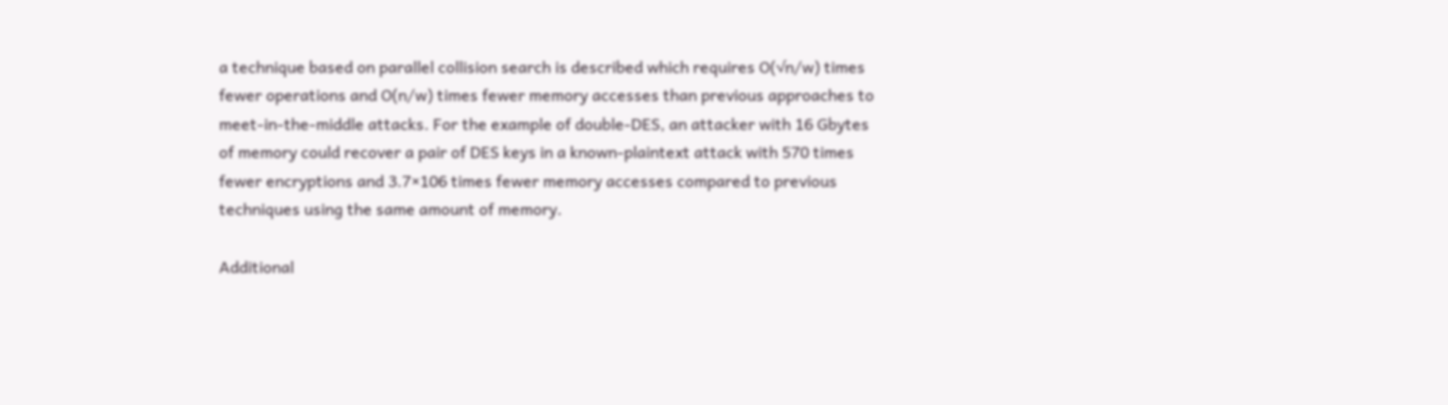a technique based on parallel collision search is described which requires O(√n/w) times fewer operations and O(n/w) times fewer memory accesses than previous approaches to meet-in-the-middle attacks. For the example of double-DES, an attacker with 16 Gbytes of memory could recover a pair of DES keys in a known-plaintext attack with 570 times fewer encryptions and 3.7×106 times fewer memory accesses compared to previous techniques using the same amount of memory.

Additional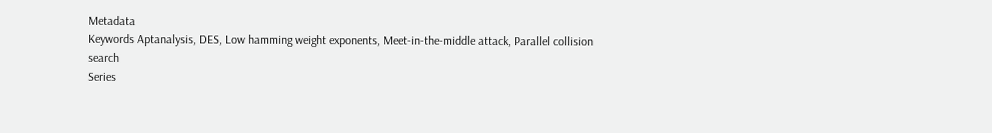Metadata
Keywords Aptanalysis, DES, Low hamming weight exponents, Meet-in-the-middle attack, Parallel collision search
Series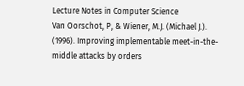Lecture Notes in Computer Science
Van Oorschot, P, & Wiener, M.J. (Michael J.). (1996). Improving implementable meet-in-the-middle attacks by orders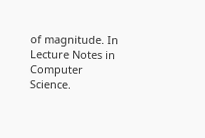of magnitude. In Lecture Notes in Computer Science.